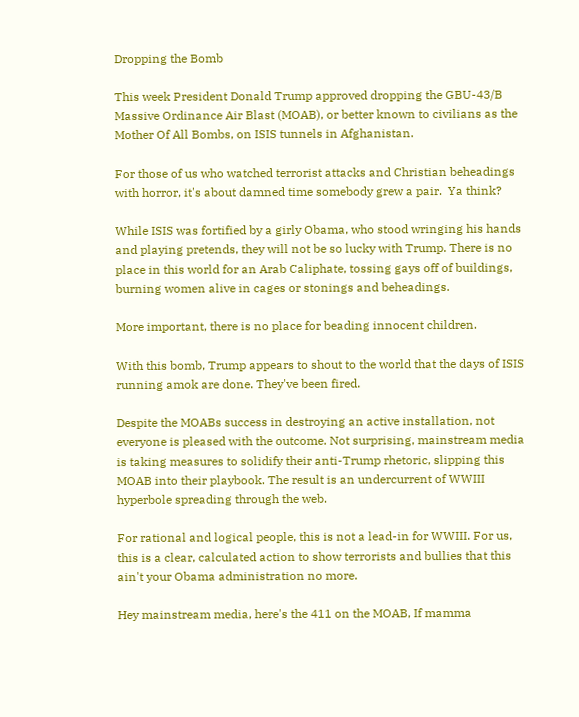Dropping the Bomb

This week President Donald Trump approved dropping the GBU-43/B Massive Ordinance Air Blast (MOAB), or better known to civilians as the Mother Of All Bombs, on ISIS tunnels in Afghanistan.

For those of us who watched terrorist attacks and Christian beheadings with horror, it's about damned time somebody grew a pair.  Ya think?

While ISIS was fortified by a girly Obama, who stood wringing his hands and playing pretends, they will not be so lucky with Trump. There is no place in this world for an Arab Caliphate, tossing gays off of buildings, burning women alive in cages or stonings and beheadings.

More important, there is no place for beading innocent children.

With this bomb, Trump appears to shout to the world that the days of ISIS running amok are done. They've been fired.

Despite the MOABs success in destroying an active installation, not everyone is pleased with the outcome. Not surprising, mainstream media is taking measures to solidify their anti-Trump rhetoric, slipping this MOAB into their playbook. The result is an undercurrent of WWIII hyperbole spreading through the web.

For rational and logical people, this is not a lead-in for WWIII. For us, this is a clear, calculated action to show terrorists and bullies that this ain't your Obama administration no more.

Hey mainstream media, here's the 411 on the MOAB, If mamma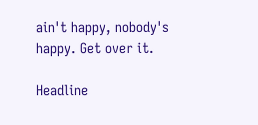ain't happy, nobody's happy. Get over it.

Headline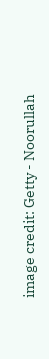image credit: Getty - Noorullah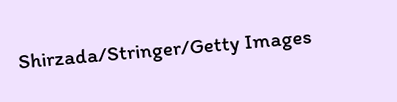Shirzada/Stringer/Getty Images